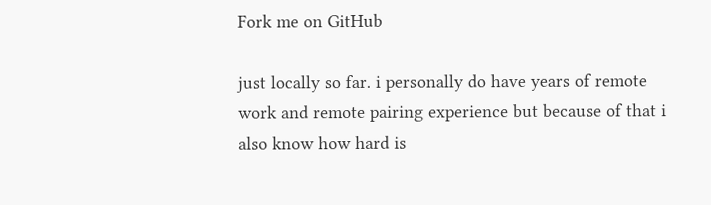Fork me on GitHub

just locally so far. i personally do have years of remote work and remote pairing experience but because of that i also know how hard is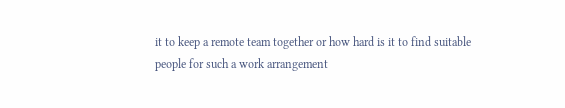it to keep a remote team together or how hard is it to find suitable people for such a work arrangement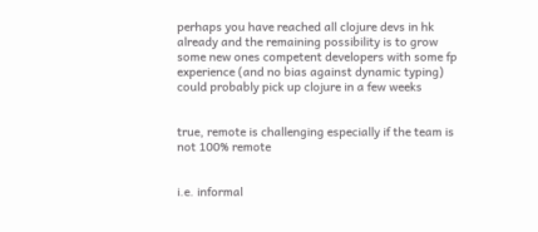perhaps you have reached all clojure devs in hk already and the remaining possibility is to grow some new ones competent developers with some fp experience (and no bias against dynamic typing) could probably pick up clojure in a few weeks


true, remote is challenging especially if the team is not 100% remote


i.e. informal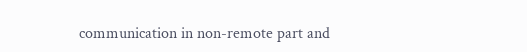communication in non-remote part and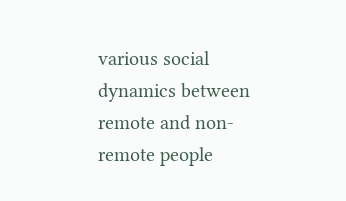various social dynamics between remote and non-remote people